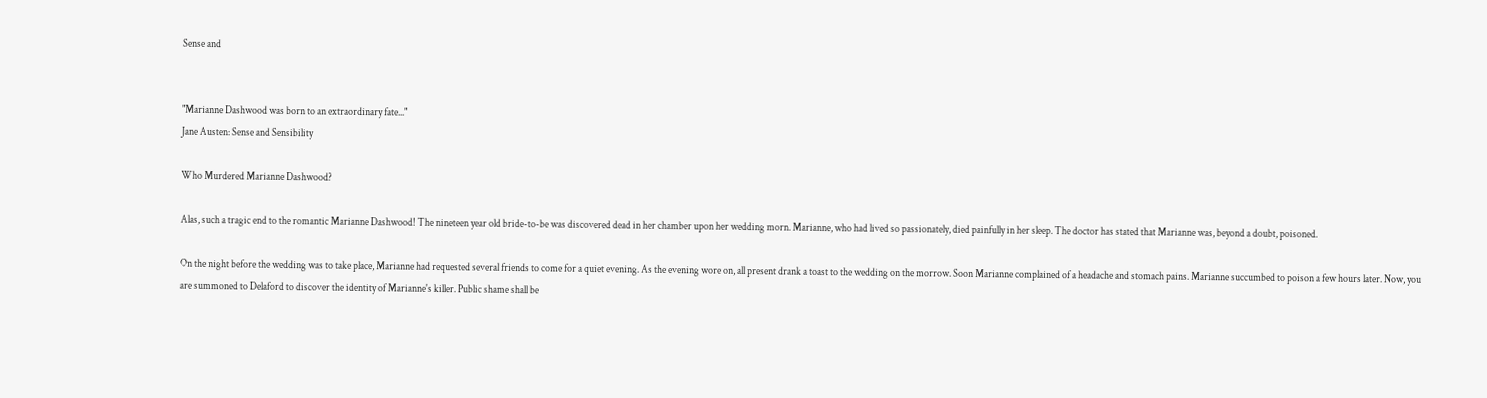Sense and


"Marianne Dashwood was born to an extraordinary fate..."
Jane Austen: Sense and Sensibility

Who Murdered Marianne Dashwood?

Alas, such a tragic end to the romantic Marianne Dashwood! The nineteen year old bride-to-be was discovered dead in her chamber upon her wedding morn. Marianne, who had lived so passionately, died painfully in her sleep. The doctor has stated that Marianne was, beyond a doubt, poisoned.

On the night before the wedding was to take place, Marianne had requested several friends to come for a quiet evening. As the evening wore on, all present drank a toast to the wedding on the morrow. Soon Marianne complained of a headache and stomach pains. Marianne succumbed to poison a few hours later. Now, you are summoned to Delaford to discover the identity of Marianne's killer. Public shame shall be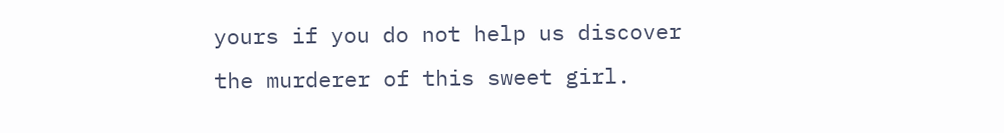yours if you do not help us discover the murderer of this sweet girl.